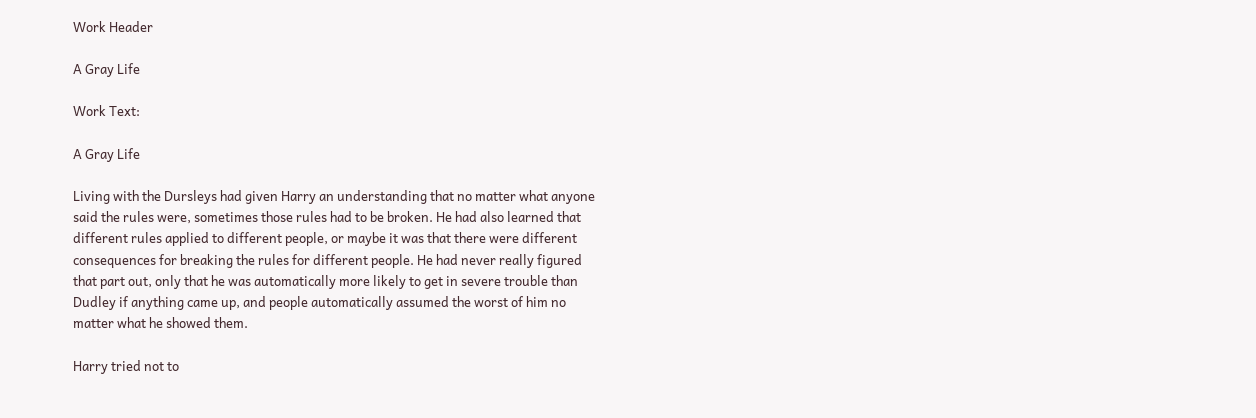Work Header

A Gray Life

Work Text:

A Gray Life

Living with the Dursleys had given Harry an understanding that no matter what anyone said the rules were, sometimes those rules had to be broken. He had also learned that different rules applied to different people, or maybe it was that there were different consequences for breaking the rules for different people. He had never really figured that part out, only that he was automatically more likely to get in severe trouble than Dudley if anything came up, and people automatically assumed the worst of him no matter what he showed them.

Harry tried not to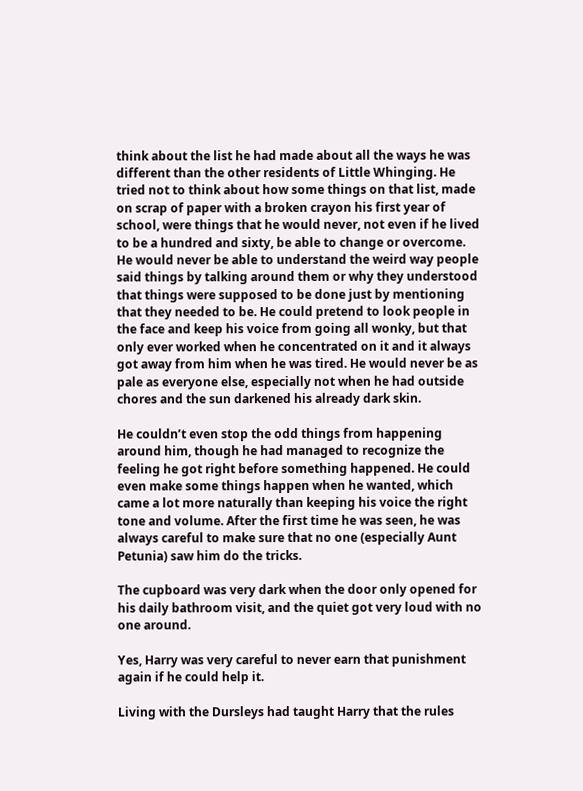think about the list he had made about all the ways he was different than the other residents of Little Whinging. He tried not to think about how some things on that list, made on scrap of paper with a broken crayon his first year of school, were things that he would never, not even if he lived to be a hundred and sixty, be able to change or overcome. He would never be able to understand the weird way people said things by talking around them or why they understood that things were supposed to be done just by mentioning that they needed to be. He could pretend to look people in the face and keep his voice from going all wonky, but that only ever worked when he concentrated on it and it always got away from him when he was tired. He would never be as pale as everyone else, especially not when he had outside chores and the sun darkened his already dark skin.

He couldn’t even stop the odd things from happening around him, though he had managed to recognize the feeling he got right before something happened. He could even make some things happen when he wanted, which came a lot more naturally than keeping his voice the right tone and volume. After the first time he was seen, he was always careful to make sure that no one (especially Aunt Petunia) saw him do the tricks.

The cupboard was very dark when the door only opened for his daily bathroom visit, and the quiet got very loud with no one around.

Yes, Harry was very careful to never earn that punishment again if he could help it.

Living with the Dursleys had taught Harry that the rules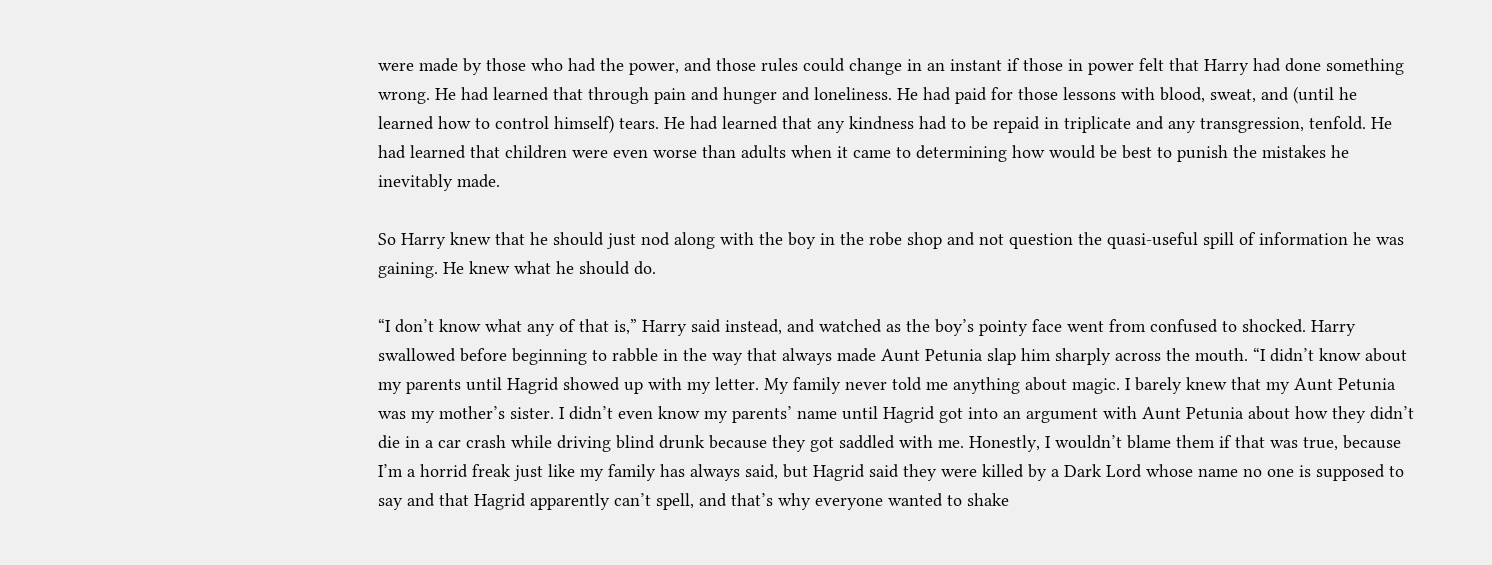were made by those who had the power, and those rules could change in an instant if those in power felt that Harry had done something wrong. He had learned that through pain and hunger and loneliness. He had paid for those lessons with blood, sweat, and (until he learned how to control himself) tears. He had learned that any kindness had to be repaid in triplicate and any transgression, tenfold. He had learned that children were even worse than adults when it came to determining how would be best to punish the mistakes he inevitably made.

So Harry knew that he should just nod along with the boy in the robe shop and not question the quasi-useful spill of information he was gaining. He knew what he should do.

“I don’t know what any of that is,” Harry said instead, and watched as the boy’s pointy face went from confused to shocked. Harry swallowed before beginning to rabble in the way that always made Aunt Petunia slap him sharply across the mouth. “I didn’t know about my parents until Hagrid showed up with my letter. My family never told me anything about magic. I barely knew that my Aunt Petunia was my mother’s sister. I didn’t even know my parents’ name until Hagrid got into an argument with Aunt Petunia about how they didn’t die in a car crash while driving blind drunk because they got saddled with me. Honestly, I wouldn’t blame them if that was true, because I’m a horrid freak just like my family has always said, but Hagrid said they were killed by a Dark Lord whose name no one is supposed to say and that Hagrid apparently can’t spell, and that’s why everyone wanted to shake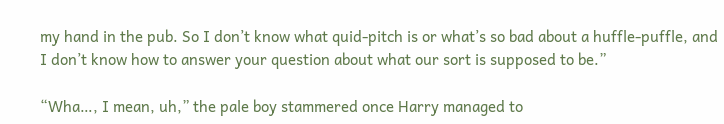my hand in the pub. So I don’t know what quid-pitch is or what’s so bad about a huffle-puffle, and I don’t know how to answer your question about what our sort is supposed to be.”

“Wha…, I mean, uh,” the pale boy stammered once Harry managed to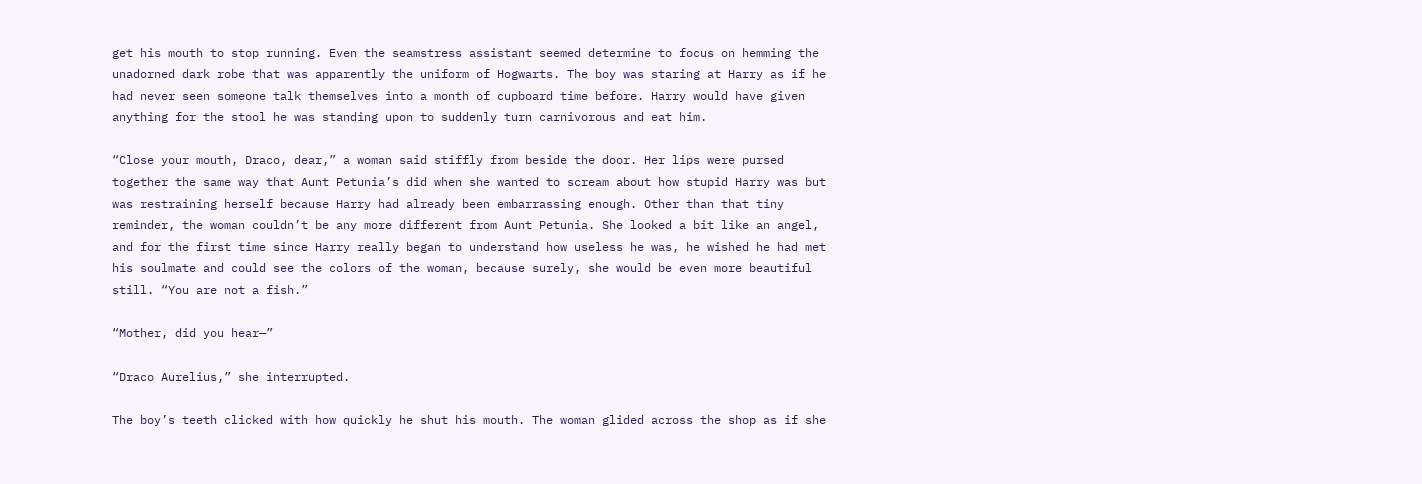get his mouth to stop running. Even the seamstress assistant seemed determine to focus on hemming the unadorned dark robe that was apparently the uniform of Hogwarts. The boy was staring at Harry as if he had never seen someone talk themselves into a month of cupboard time before. Harry would have given anything for the stool he was standing upon to suddenly turn carnivorous and eat him.

“Close your mouth, Draco, dear,” a woman said stiffly from beside the door. Her lips were pursed together the same way that Aunt Petunia’s did when she wanted to scream about how stupid Harry was but was restraining herself because Harry had already been embarrassing enough. Other than that tiny reminder, the woman couldn’t be any more different from Aunt Petunia. She looked a bit like an angel, and for the first time since Harry really began to understand how useless he was, he wished he had met his soulmate and could see the colors of the woman, because surely, she would be even more beautiful still. “You are not a fish.”

“Mother, did you hear—”

“Draco Aurelius,” she interrupted.

The boy’s teeth clicked with how quickly he shut his mouth. The woman glided across the shop as if she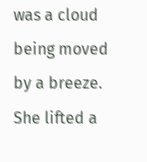was a cloud being moved by a breeze. She lifted a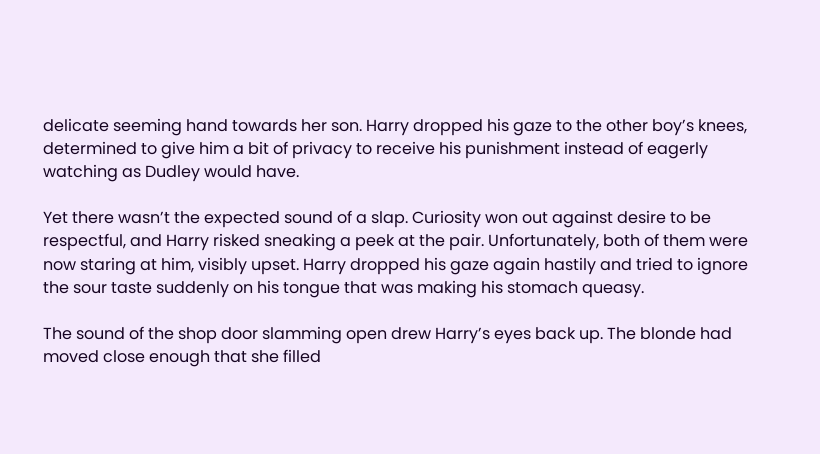delicate seeming hand towards her son. Harry dropped his gaze to the other boy’s knees, determined to give him a bit of privacy to receive his punishment instead of eagerly watching as Dudley would have.

Yet there wasn’t the expected sound of a slap. Curiosity won out against desire to be respectful, and Harry risked sneaking a peek at the pair. Unfortunately, both of them were now staring at him, visibly upset. Harry dropped his gaze again hastily and tried to ignore the sour taste suddenly on his tongue that was making his stomach queasy.

The sound of the shop door slamming open drew Harry’s eyes back up. The blonde had moved close enough that she filled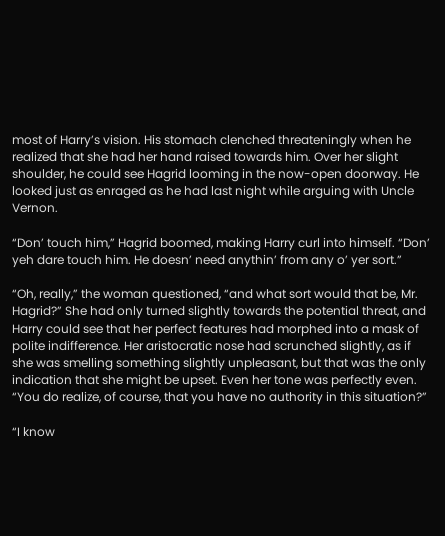most of Harry’s vision. His stomach clenched threateningly when he realized that she had her hand raised towards him. Over her slight shoulder, he could see Hagrid looming in the now-open doorway. He looked just as enraged as he had last night while arguing with Uncle Vernon.

“Don’ touch him,” Hagrid boomed, making Harry curl into himself. “Don’ yeh dare touch him. He doesn’ need anythin’ from any o’ yer sort.”

“Oh, really,” the woman questioned, “and what sort would that be, Mr. Hagrid?” She had only turned slightly towards the potential threat, and Harry could see that her perfect features had morphed into a mask of polite indifference. Her aristocratic nose had scrunched slightly, as if she was smelling something slightly unpleasant, but that was the only indication that she might be upset. Even her tone was perfectly even. “You do realize, of course, that you have no authority in this situation?”

“I know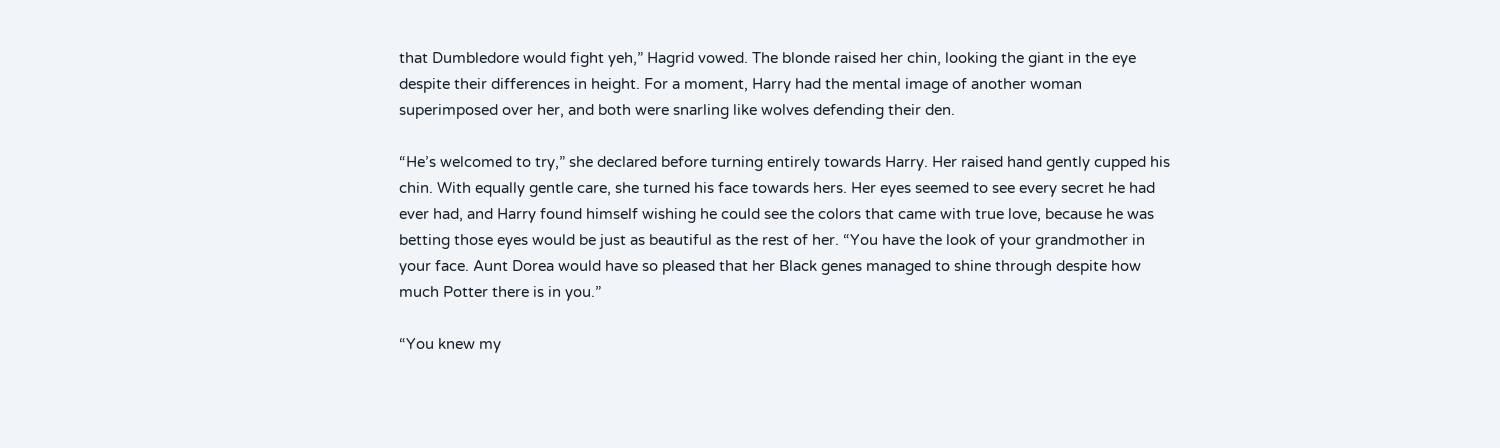that Dumbledore would fight yeh,” Hagrid vowed. The blonde raised her chin, looking the giant in the eye despite their differences in height. For a moment, Harry had the mental image of another woman superimposed over her, and both were snarling like wolves defending their den.

“He’s welcomed to try,” she declared before turning entirely towards Harry. Her raised hand gently cupped his chin. With equally gentle care, she turned his face towards hers. Her eyes seemed to see every secret he had ever had, and Harry found himself wishing he could see the colors that came with true love, because he was betting those eyes would be just as beautiful as the rest of her. “You have the look of your grandmother in your face. Aunt Dorea would have so pleased that her Black genes managed to shine through despite how much Potter there is in you.”

“You knew my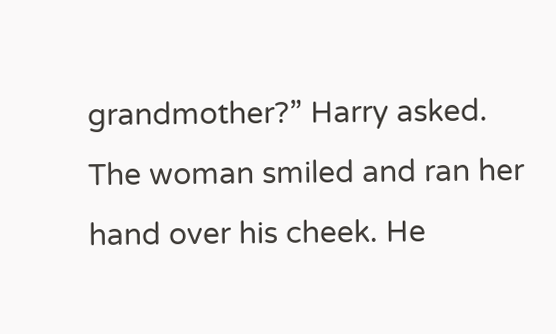grandmother?” Harry asked. The woman smiled and ran her hand over his cheek. He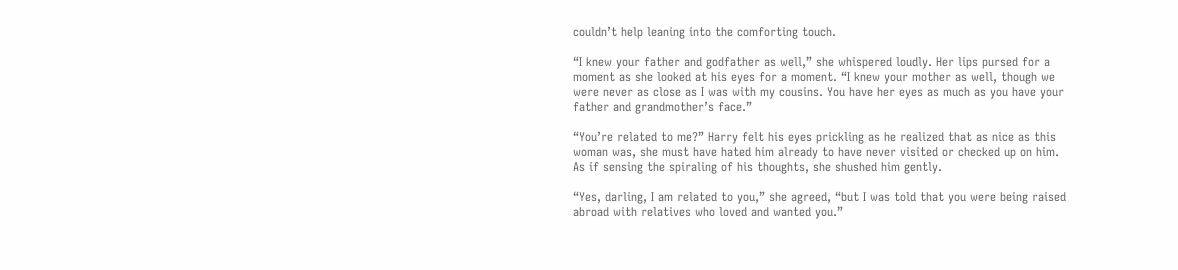couldn’t help leaning into the comforting touch.

“I knew your father and godfather as well,” she whispered loudly. Her lips pursed for a moment as she looked at his eyes for a moment. “I knew your mother as well, though we were never as close as I was with my cousins. You have her eyes as much as you have your father and grandmother’s face.”

“You’re related to me?” Harry felt his eyes prickling as he realized that as nice as this woman was, she must have hated him already to have never visited or checked up on him. As if sensing the spiraling of his thoughts, she shushed him gently.

“Yes, darling, I am related to you,” she agreed, “but I was told that you were being raised abroad with relatives who loved and wanted you.”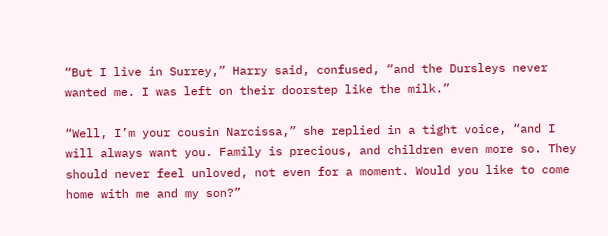“But I live in Surrey,” Harry said, confused, “and the Dursleys never wanted me. I was left on their doorstep like the milk.”

“Well, I’m your cousin Narcissa,” she replied in a tight voice, “and I will always want you. Family is precious, and children even more so. They should never feel unloved, not even for a moment. Would you like to come home with me and my son?”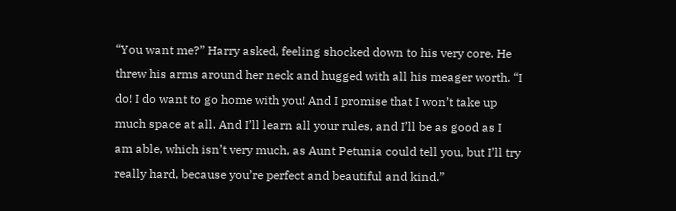“You want me?” Harry asked, feeling shocked down to his very core. He threw his arms around her neck and hugged with all his meager worth. “I do! I do want to go home with you! And I promise that I won’t take up much space at all. And I’ll learn all your rules, and I’ll be as good as I am able, which isn’t very much, as Aunt Petunia could tell you, but I’ll try really hard, because you’re perfect and beautiful and kind.”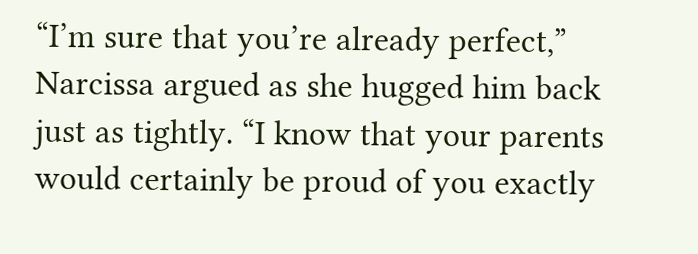“I’m sure that you’re already perfect,” Narcissa argued as she hugged him back just as tightly. “I know that your parents would certainly be proud of you exactly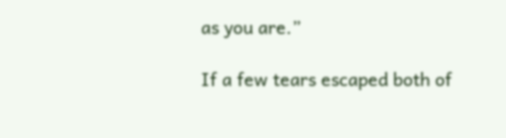as you are.”

If a few tears escaped both of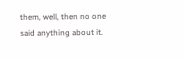them, well, then no one said anything about it.